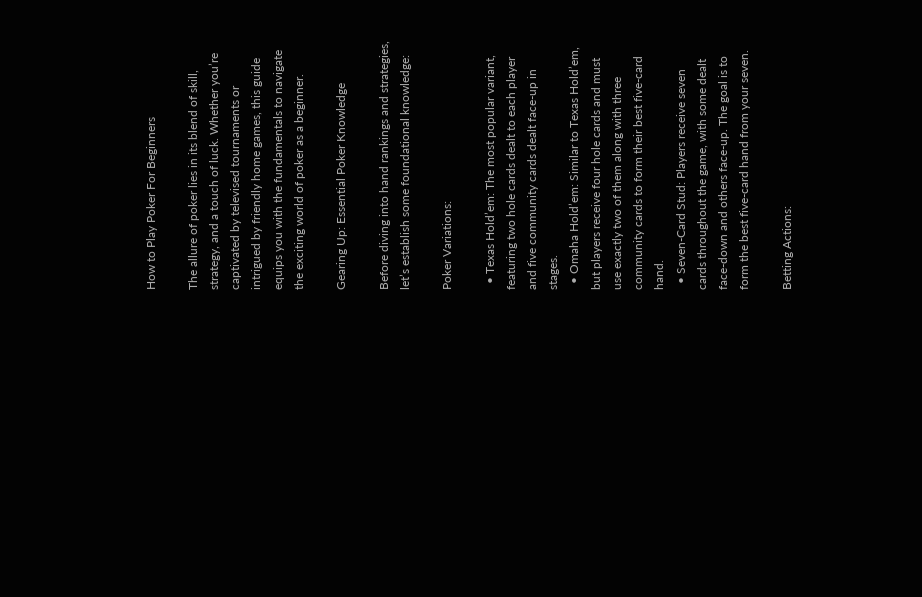How to Play Poker For Beginners

The allure of poker lies in its blend of skill, strategy, and a touch of luck. Whether you’re captivated by televised tournaments or intrigued by friendly home games, this guide equips you with the fundamentals to navigate the exciting world of poker as a beginner.

Gearing Up: Essential Poker Knowledge

Before diving into hand rankings and strategies, let’s establish some foundational knowledge:

Poker Variations:

  • Texas Hold’em: The most popular variant, featuring two hole cards dealt to each player and five community cards dealt face-up in stages.
  • Omaha Hold’em: Similar to Texas Hold’em, but players receive four hole cards and must use exactly two of them along with three community cards to form their best five-card hand.
  • Seven-Card Stud: Players receive seven cards throughout the game, with some dealt face-down and others face-up. The goal is to form the best five-card hand from your seven.

Betting Actions: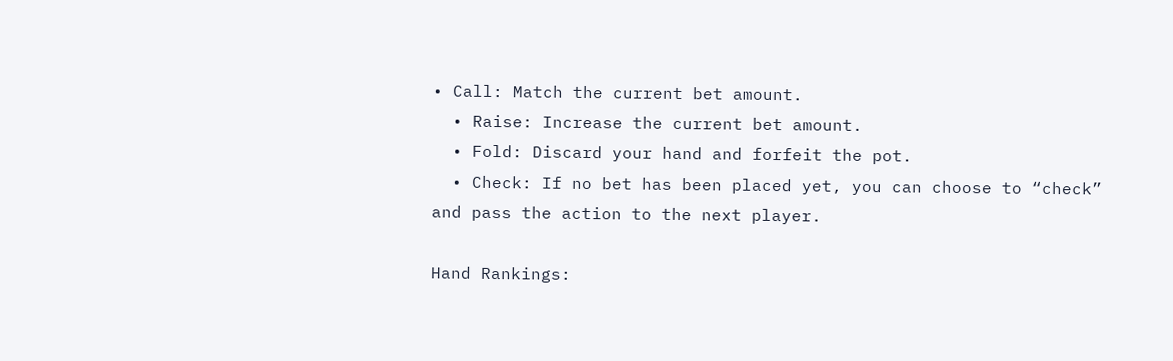• Call: Match the current bet amount.
  • Raise: Increase the current bet amount.
  • Fold: Discard your hand and forfeit the pot.
  • Check: If no bet has been placed yet, you can choose to “check” and pass the action to the next player.

Hand Rankings: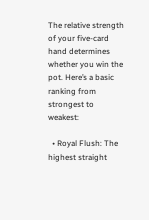The relative strength of your five-card hand determines whether you win the pot. Here’s a basic ranking from strongest to weakest:

  • Royal Flush: The highest straight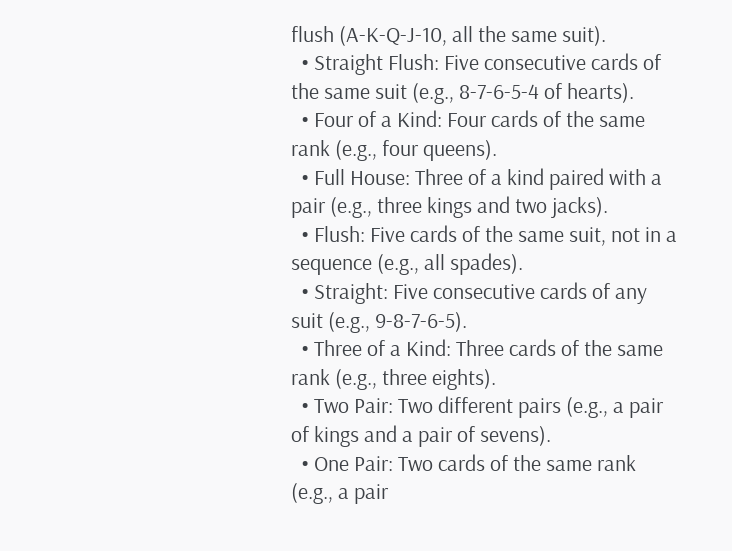flush (A-K-Q-J-10, all the same suit).
  • Straight Flush: Five consecutive cards of the same suit (e.g., 8-7-6-5-4 of hearts).
  • Four of a Kind: Four cards of the same rank (e.g., four queens).
  • Full House: Three of a kind paired with a pair (e.g., three kings and two jacks).
  • Flush: Five cards of the same suit, not in a sequence (e.g., all spades).
  • Straight: Five consecutive cards of any suit (e.g., 9-8-7-6-5).
  • Three of a Kind: Three cards of the same rank (e.g., three eights).
  • Two Pair: Two different pairs (e.g., a pair of kings and a pair of sevens).
  • One Pair: Two cards of the same rank (e.g., a pair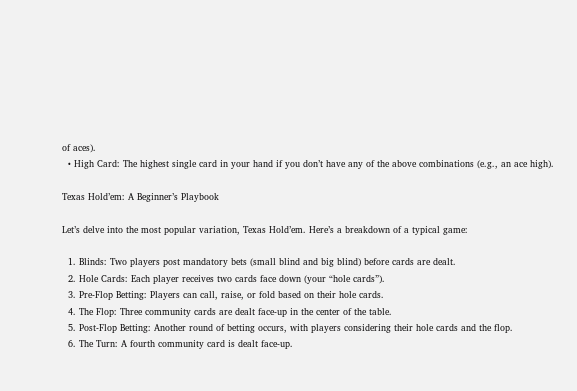of aces).
  • High Card: The highest single card in your hand if you don’t have any of the above combinations (e.g., an ace high).

Texas Hold’em: A Beginner’s Playbook

Let’s delve into the most popular variation, Texas Hold’em. Here’s a breakdown of a typical game:

  1. Blinds: Two players post mandatory bets (small blind and big blind) before cards are dealt.
  2. Hole Cards: Each player receives two cards face down (your “hole cards”).
  3. Pre-Flop Betting: Players can call, raise, or fold based on their hole cards.
  4. The Flop: Three community cards are dealt face-up in the center of the table.
  5. Post-Flop Betting: Another round of betting occurs, with players considering their hole cards and the flop.
  6. The Turn: A fourth community card is dealt face-up.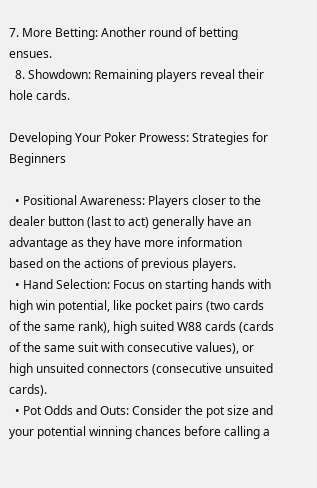7. More Betting: Another round of betting ensues.
  8. Showdown: Remaining players reveal their hole cards.

Developing Your Poker Prowess: Strategies for Beginners

  • Positional Awareness: Players closer to the dealer button (last to act) generally have an advantage as they have more information based on the actions of previous players.
  • Hand Selection: Focus on starting hands with high win potential, like pocket pairs (two cards of the same rank), high suited W88 cards (cards of the same suit with consecutive values), or high unsuited connectors (consecutive unsuited cards).
  • Pot Odds and Outs: Consider the pot size and your potential winning chances before calling a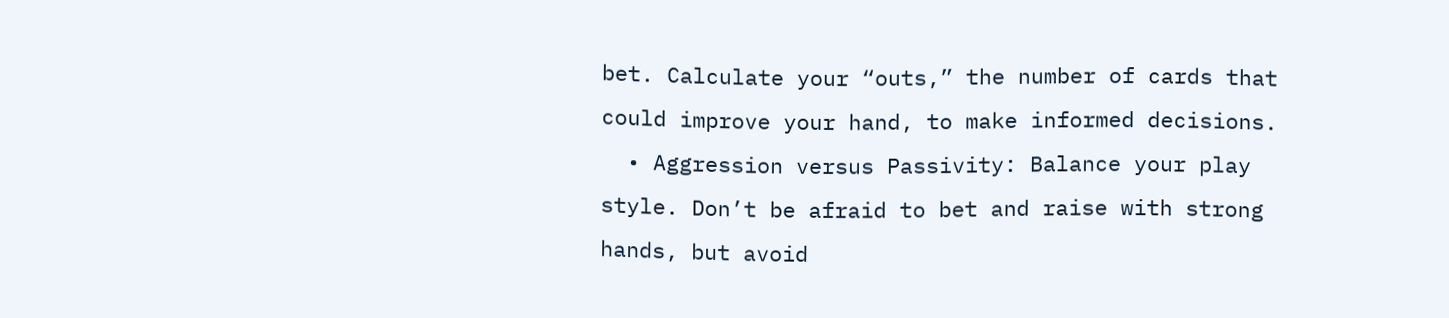bet. Calculate your “outs,” the number of cards that could improve your hand, to make informed decisions.
  • Aggression versus Passivity: Balance your play style. Don’t be afraid to bet and raise with strong hands, but avoid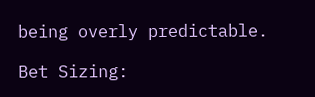being overly predictable.

Bet Sizing: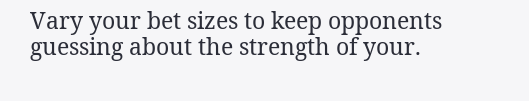Vary your bet sizes to keep opponents guessing about the strength of your.